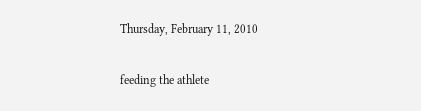Thursday, February 11, 2010

feeding the athlete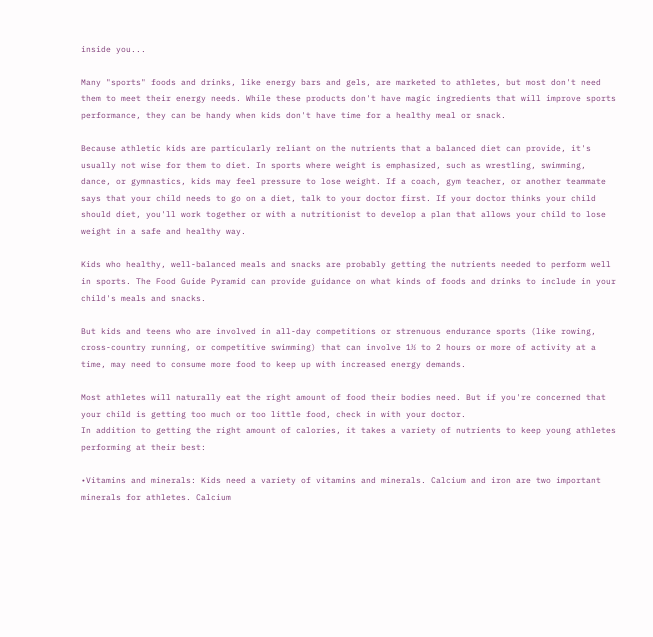inside you...

Many "sports" foods and drinks, like energy bars and gels, are marketed to athletes, but most don't need them to meet their energy needs. While these products don't have magic ingredients that will improve sports performance, they can be handy when kids don't have time for a healthy meal or snack.

Because athletic kids are particularly reliant on the nutrients that a balanced diet can provide, it's usually not wise for them to diet. In sports where weight is emphasized, such as wrestling, swimming, dance, or gymnastics, kids may feel pressure to lose weight. If a coach, gym teacher, or another teammate says that your child needs to go on a diet, talk to your doctor first. If your doctor thinks your child should diet, you'll work together or with a nutritionist to develop a plan that allows your child to lose weight in a safe and healthy way.

Kids who healthy, well-balanced meals and snacks are probably getting the nutrients needed to perform well in sports. The Food Guide Pyramid can provide guidance on what kinds of foods and drinks to include in your child's meals and snacks.

But kids and teens who are involved in all-day competitions or strenuous endurance sports (like rowing, cross-country running, or competitive swimming) that can involve 1½ to 2 hours or more of activity at a time, may need to consume more food to keep up with increased energy demands.

Most athletes will naturally eat the right amount of food their bodies need. But if you're concerned that your child is getting too much or too little food, check in with your doctor.
In addition to getting the right amount of calories, it takes a variety of nutrients to keep young athletes performing at their best:

•Vitamins and minerals: Kids need a variety of vitamins and minerals. Calcium and iron are two important minerals for athletes. Calcium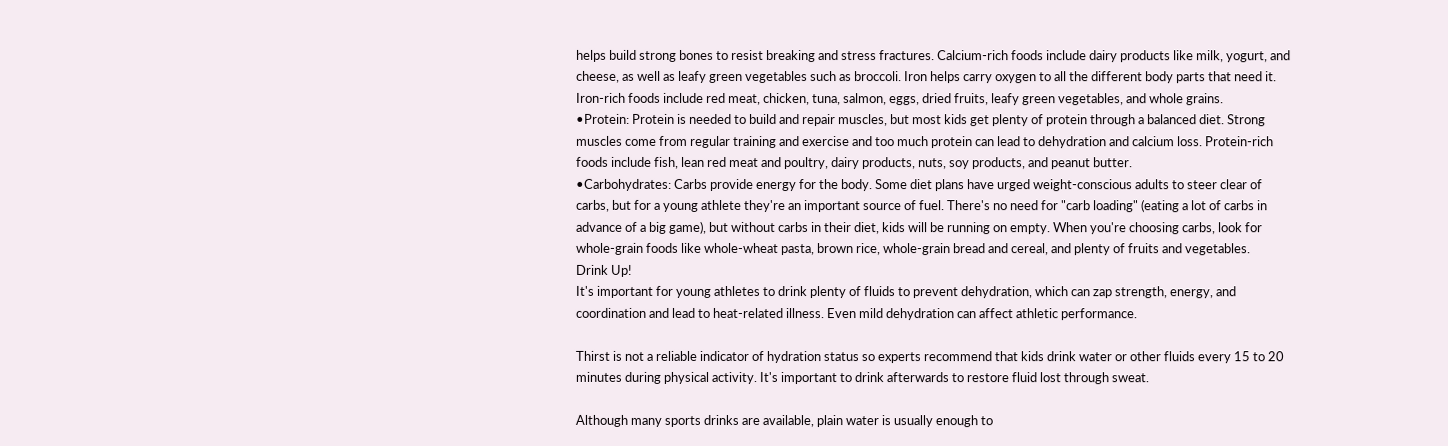helps build strong bones to resist breaking and stress fractures. Calcium-rich foods include dairy products like milk, yogurt, and cheese, as well as leafy green vegetables such as broccoli. Iron helps carry oxygen to all the different body parts that need it. Iron-rich foods include red meat, chicken, tuna, salmon, eggs, dried fruits, leafy green vegetables, and whole grains.
•Protein: Protein is needed to build and repair muscles, but most kids get plenty of protein through a balanced diet. Strong muscles come from regular training and exercise and too much protein can lead to dehydration and calcium loss. Protein-rich foods include fish, lean red meat and poultry, dairy products, nuts, soy products, and peanut butter.
•Carbohydrates: Carbs provide energy for the body. Some diet plans have urged weight-conscious adults to steer clear of carbs, but for a young athlete they're an important source of fuel. There's no need for "carb loading" (eating a lot of carbs in advance of a big game), but without carbs in their diet, kids will be running on empty. When you're choosing carbs, look for whole-grain foods like whole-wheat pasta, brown rice, whole-grain bread and cereal, and plenty of fruits and vegetables.
Drink Up!
It's important for young athletes to drink plenty of fluids to prevent dehydration, which can zap strength, energy, and coordination and lead to heat-related illness. Even mild dehydration can affect athletic performance.

Thirst is not a reliable indicator of hydration status so experts recommend that kids drink water or other fluids every 15 to 20 minutes during physical activity. It's important to drink afterwards to restore fluid lost through sweat.

Although many sports drinks are available, plain water is usually enough to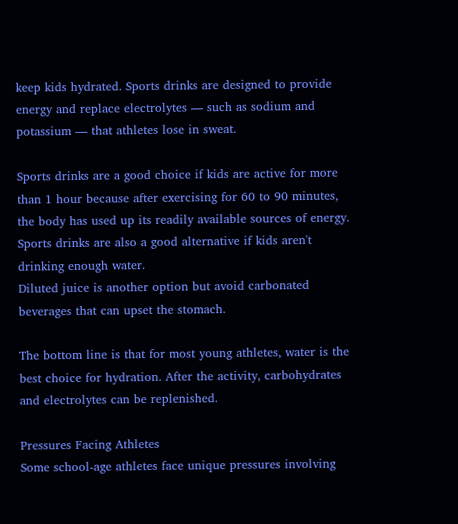keep kids hydrated. Sports drinks are designed to provide energy and replace electrolytes — such as sodium and potassium — that athletes lose in sweat.

Sports drinks are a good choice if kids are active for more than 1 hour because after exercising for 60 to 90 minutes, the body has used up its readily available sources of energy. Sports drinks are also a good alternative if kids aren't drinking enough water.
Diluted juice is another option but avoid carbonated beverages that can upset the stomach.

The bottom line is that for most young athletes, water is the best choice for hydration. After the activity, carbohydrates and electrolytes can be replenished.

Pressures Facing Athletes
Some school-age athletes face unique pressures involving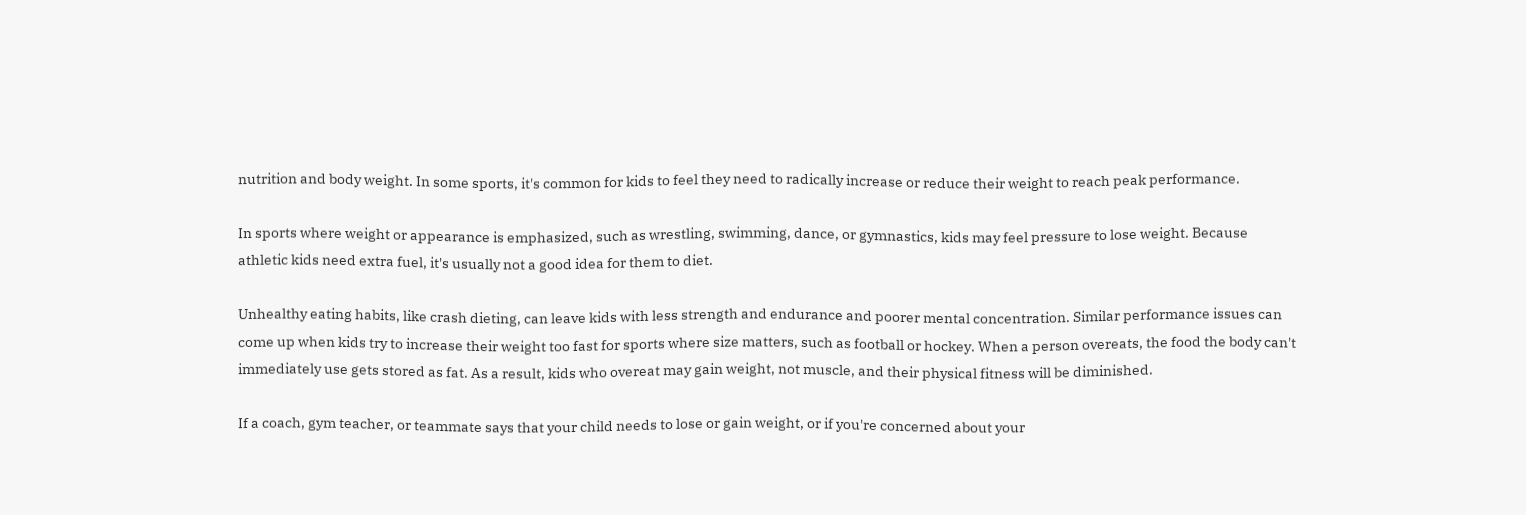nutrition and body weight. In some sports, it's common for kids to feel they need to radically increase or reduce their weight to reach peak performance.

In sports where weight or appearance is emphasized, such as wrestling, swimming, dance, or gymnastics, kids may feel pressure to lose weight. Because athletic kids need extra fuel, it's usually not a good idea for them to diet.

Unhealthy eating habits, like crash dieting, can leave kids with less strength and endurance and poorer mental concentration. Similar performance issues can come up when kids try to increase their weight too fast for sports where size matters, such as football or hockey. When a person overeats, the food the body can't immediately use gets stored as fat. As a result, kids who overeat may gain weight, not muscle, and their physical fitness will be diminished.

If a coach, gym teacher, or teammate says that your child needs to lose or gain weight, or if you're concerned about your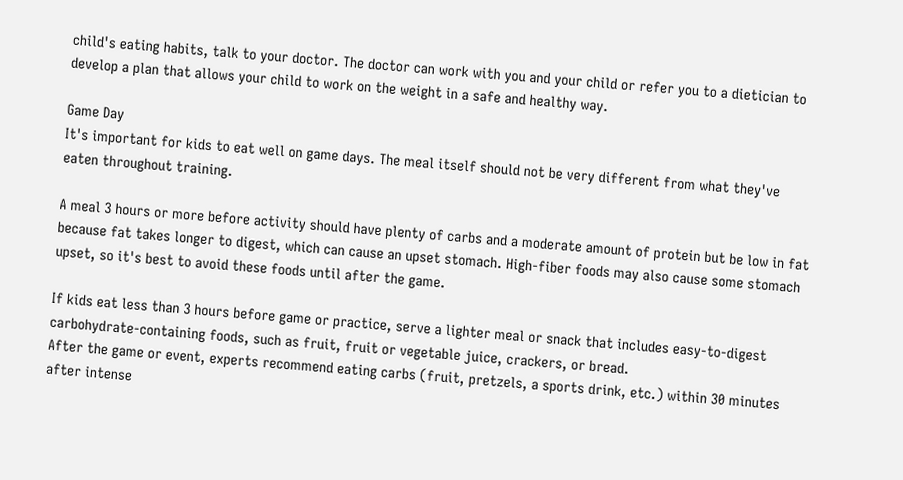child's eating habits, talk to your doctor. The doctor can work with you and your child or refer you to a dietician to develop a plan that allows your child to work on the weight in a safe and healthy way.

Game Day
It's important for kids to eat well on game days. The meal itself should not be very different from what they've eaten throughout training.

A meal 3 hours or more before activity should have plenty of carbs and a moderate amount of protein but be low in fat because fat takes longer to digest, which can cause an upset stomach. High-fiber foods may also cause some stomach upset, so it's best to avoid these foods until after the game.

If kids eat less than 3 hours before game or practice, serve a lighter meal or snack that includes easy-to-digest carbohydrate-containing foods, such as fruit, fruit or vegetable juice, crackers, or bread.
After the game or event, experts recommend eating carbs (fruit, pretzels, a sports drink, etc.) within 30 minutes after intense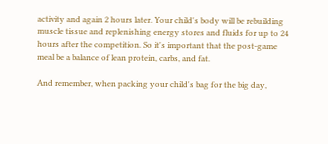activity and again 2 hours later. Your child's body will be rebuilding muscle tissue and replenishing energy stores and fluids for up to 24 hours after the competition. So it's important that the post-game meal be a balance of lean protein, carbs, and fat.

And remember, when packing your child's bag for the big day,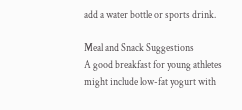add a water bottle or sports drink.

Meal and Snack Suggestions
A good breakfast for young athletes might include low-fat yogurt with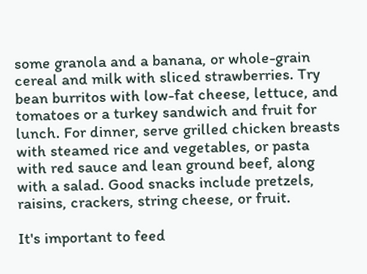some granola and a banana, or whole-grain cereal and milk with sliced strawberries. Try bean burritos with low-fat cheese, lettuce, and tomatoes or a turkey sandwich and fruit for lunch. For dinner, serve grilled chicken breasts with steamed rice and vegetables, or pasta with red sauce and lean ground beef, along with a salad. Good snacks include pretzels, raisins, crackers, string cheese, or fruit.

It's important to feed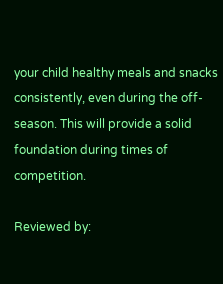your child healthy meals and snacks consistently, even during the off-season. This will provide a solid foundation during times of competition.

Reviewed by: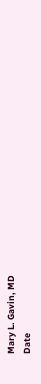Mary L. Gavin, MD
Date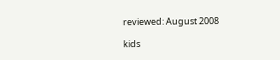reviewed: August 2008

kids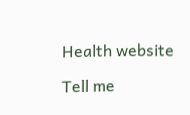Health website

Tell me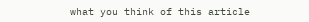what you think of this article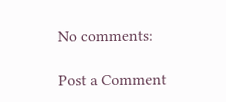No comments:

Post a Comment